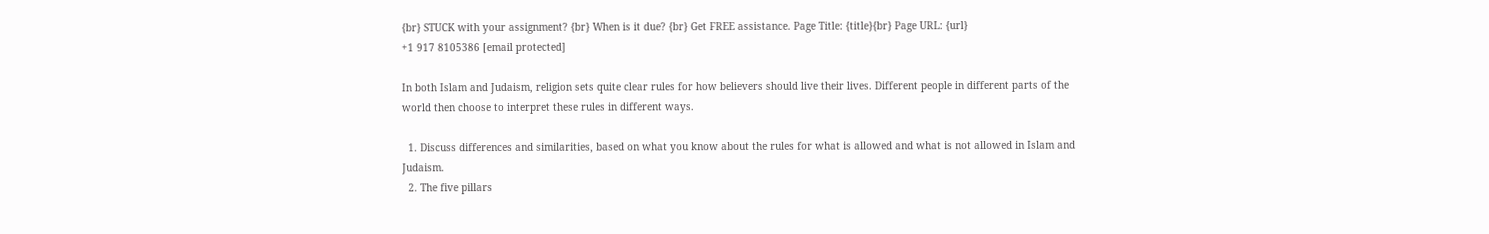{br} STUCK with your assignment? {br} When is it due? {br} Get FREE assistance. Page Title: {title}{br} Page URL: {url}
+1 917 8105386 [email protected]

In both Islam and Judaism, religion sets quite clear rules for how believers should live their lives. Different people in different parts of the world then choose to interpret these rules in different ways.

  1. Discuss differences and similarities, based on what you know about the rules for what is allowed and what is not allowed in Islam and Judaism.
  2. The five pillars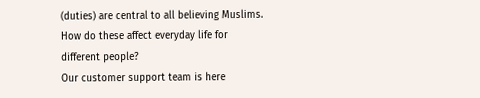(duties) are central to all believing Muslims. How do these affect everyday life for different people?
Our customer support team is here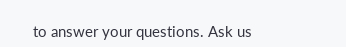to answer your questions. Ask us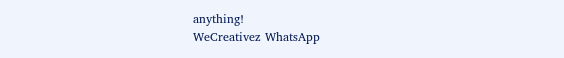anything!
WeCreativez WhatsApp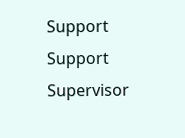Support
Support Supervisor